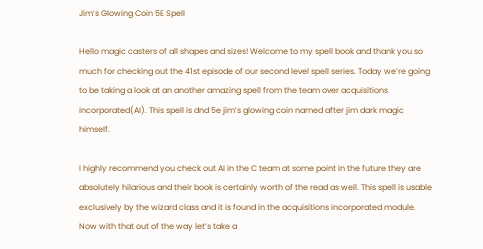Jim’s Glowing Coin 5E Spell

Hello magic casters of all shapes and sizes! Welcome to my spell book and thank you so much for checking out the 41st episode of our second level spell series. Today we’re going to be taking a look at an another amazing spell from the team over acquisitions incorporated(AI). This spell is dnd 5e jim’s glowing coin named after jim dark magic himself.

I highly recommend you check out AI in the C team at some point in the future they are absolutely hilarious and their book is certainly worth of the read as well. This spell is usable exclusively by the wizard class and it is found in the acquisitions incorporated module. Now with that out of the way let’s take a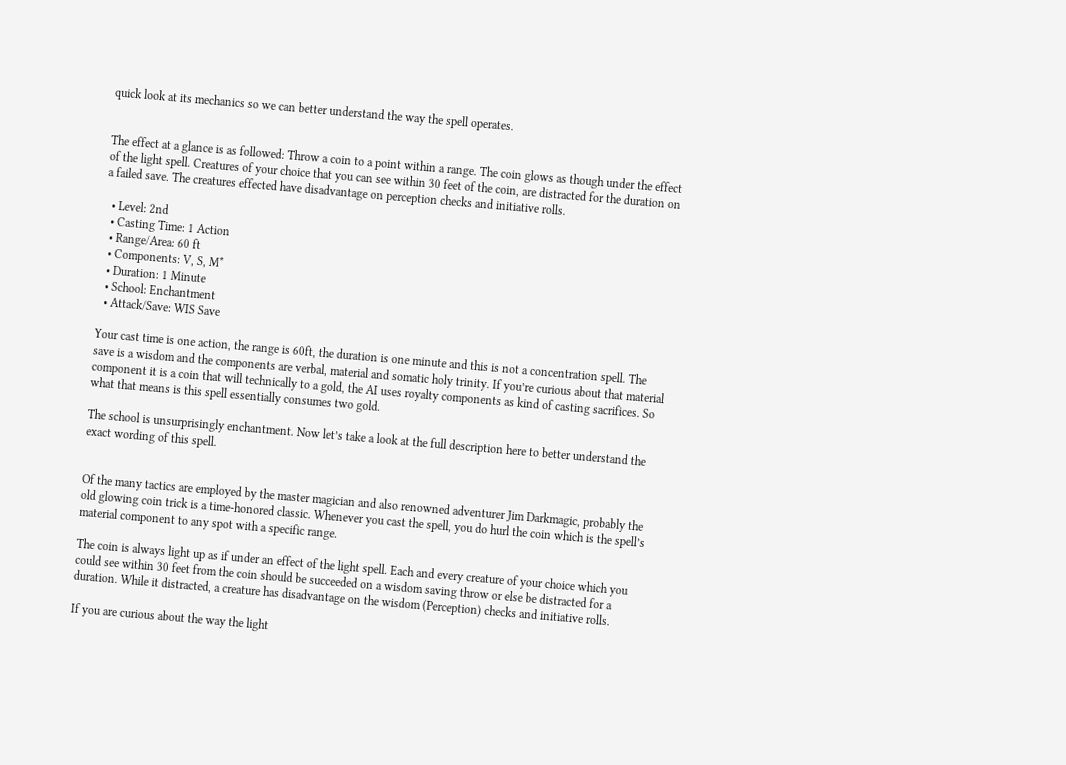quick look at its mechanics so we can better understand the way the spell operates.


The effect at a glance is as followed: Throw a coin to a point within a range. The coin glows as though under the effect of the light spell. Creatures of your choice that you can see within 30 feet of the coin, are distracted for the duration on a failed save. The creatures effected have disadvantage on perception checks and initiative rolls.

  • Level: 2nd
  • Casting Time: 1 Action
  • Range/Area: 60 ft
  • Components: V, S, M*
  • Duration: 1 Minute
  • School: Enchantment
  • Attack/Save: WIS Save

Your cast time is one action, the range is 60ft, the duration is one minute and this is not a concentration spell. The save is a wisdom and the components are verbal, material and somatic holy trinity. If you’re curious about that material component it is a coin that will technically to a gold, the AI uses royalty components as kind of casting sacrifices. So what that means is this spell essentially consumes two gold.

The school is unsurprisingly enchantment. Now let’s take a look at the full description here to better understand the exact wording of this spell.


Of the many tactics are employed by the master magician and also renowned adventurer Jim Darkmagic, probably the old glowing coin trick is a time-honored classic. Whenever you cast the spell, you do hurl the coin which is the spell’s material component to any spot with a specific range.

The coin is always light up as if under an effect of the light spell. Each and every creature of your choice which you could see within 30 feet from the coin should be succeeded on a wisdom saving throw or else be distracted for a duration. While it distracted, a creature has disadvantage on the wisdom (Perception) checks and initiative rolls.

If you are curious about the way the light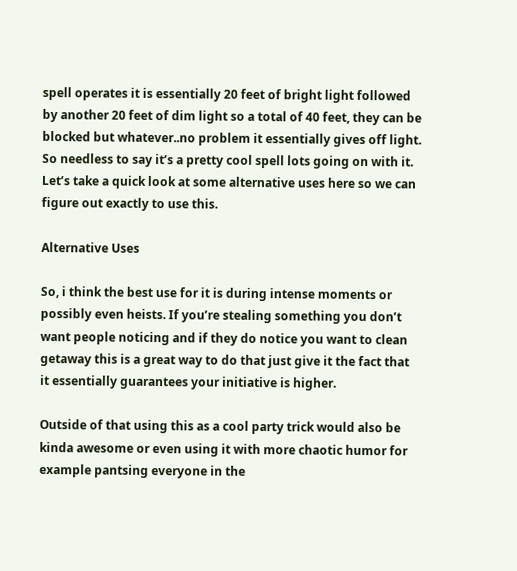spell operates it is essentially 20 feet of bright light followed by another 20 feet of dim light so a total of 40 feet, they can be blocked but whatever..no problem it essentially gives off light. So needless to say it’s a pretty cool spell lots going on with it. Let’s take a quick look at some alternative uses here so we can figure out exactly to use this.

Alternative Uses

So, i think the best use for it is during intense moments or possibly even heists. If you’re stealing something you don’t want people noticing and if they do notice you want to clean getaway this is a great way to do that just give it the fact that it essentially guarantees your initiative is higher.

Outside of that using this as a cool party trick would also be kinda awesome or even using it with more chaotic humor for example pantsing everyone in the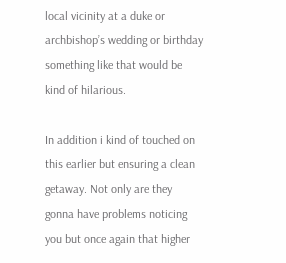local vicinity at a duke or archbishop’s wedding or birthday something like that would be kind of hilarious.

In addition i kind of touched on this earlier but ensuring a clean getaway. Not only are they gonna have problems noticing you but once again that higher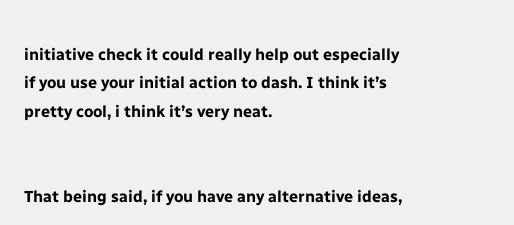initiative check it could really help out especially if you use your initial action to dash. I think it’s pretty cool, i think it’s very neat.


That being said, if you have any alternative ideas,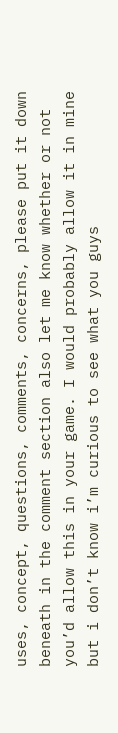uses, concept, questions, comments, concerns, please put it down beneath in the comment section also let me know whether or not you’d allow this in your game. I would probably allow it in mine but i don’t know i’m curious to see what you guys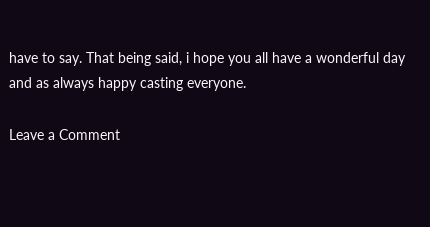have to say. That being said, i hope you all have a wonderful day and as always happy casting everyone.

Leave a Comment